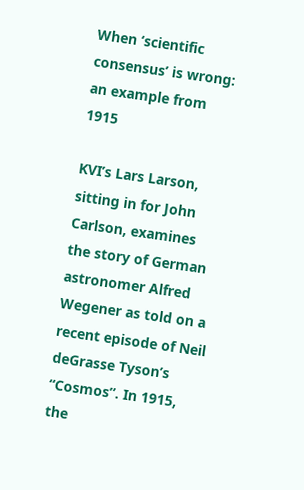When ‘scientific consensus’ is wrong: an example from 1915

KVI’s Lars Larson, sitting in for John Carlson, examines the story of German astronomer Alfred Wegener as told on a recent episode of Neil deGrasse Tyson’s “Cosmos”. In 1915, the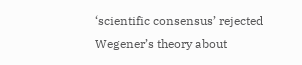‘scientific consensus’ rejected Wegener’s theory about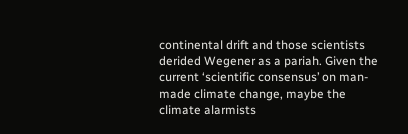continental drift and those scientists derided Wegener as a pariah. Given the current ‘scientific consensus’ on man-made climate change, maybe the climate alarmists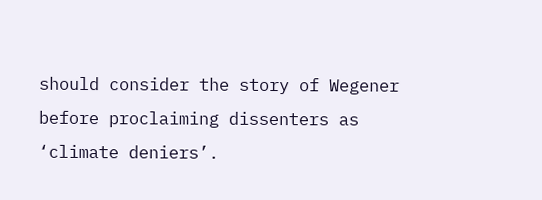should consider the story of Wegener before proclaiming dissenters as ‘climate deniers’.